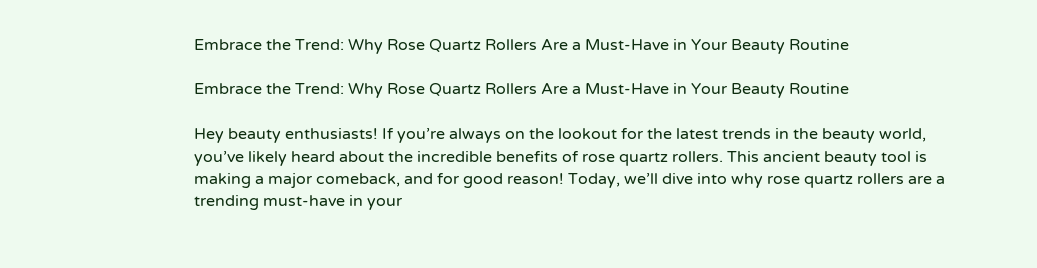Embrace the Trend: Why Rose Quartz Rollers Are a Must-Have in Your Beauty Routine

Embrace the Trend: Why Rose Quartz Rollers Are a Must-Have in Your Beauty Routine

Hey beauty enthusiasts! If you’re always on the lookout for the latest trends in the beauty world, you’ve likely heard about the incredible benefits of rose quartz rollers. This ancient beauty tool is making a major comeback, and for good reason! Today, we’ll dive into why rose quartz rollers are a trending must-have in your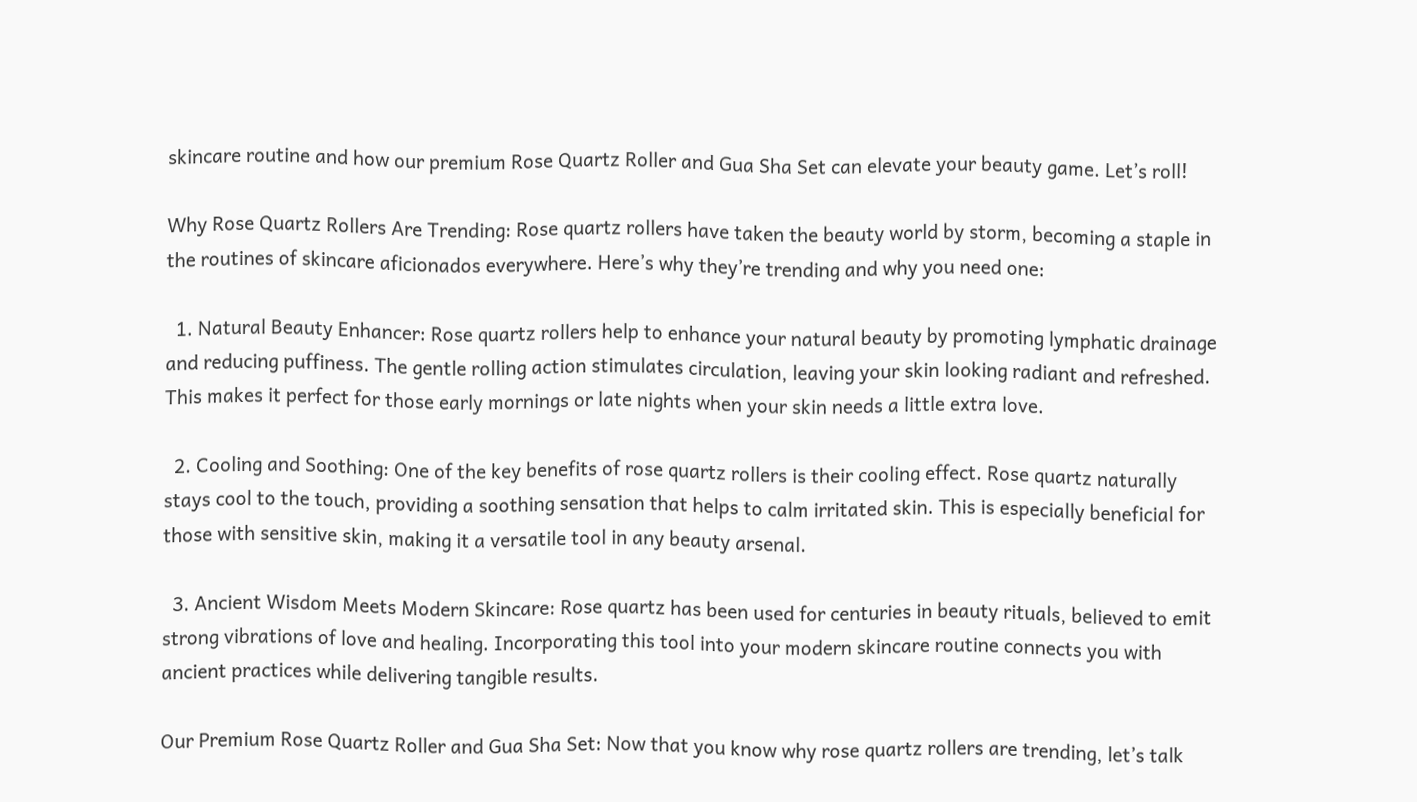skincare routine and how our premium Rose Quartz Roller and Gua Sha Set can elevate your beauty game. Let’s roll!

Why Rose Quartz Rollers Are Trending: Rose quartz rollers have taken the beauty world by storm, becoming a staple in the routines of skincare aficionados everywhere. Here’s why they’re trending and why you need one:

  1. Natural Beauty Enhancer: Rose quartz rollers help to enhance your natural beauty by promoting lymphatic drainage and reducing puffiness. The gentle rolling action stimulates circulation, leaving your skin looking radiant and refreshed. This makes it perfect for those early mornings or late nights when your skin needs a little extra love.

  2. Cooling and Soothing: One of the key benefits of rose quartz rollers is their cooling effect. Rose quartz naturally stays cool to the touch, providing a soothing sensation that helps to calm irritated skin. This is especially beneficial for those with sensitive skin, making it a versatile tool in any beauty arsenal.

  3. Ancient Wisdom Meets Modern Skincare: Rose quartz has been used for centuries in beauty rituals, believed to emit strong vibrations of love and healing. Incorporating this tool into your modern skincare routine connects you with ancient practices while delivering tangible results.

Our Premium Rose Quartz Roller and Gua Sha Set: Now that you know why rose quartz rollers are trending, let’s talk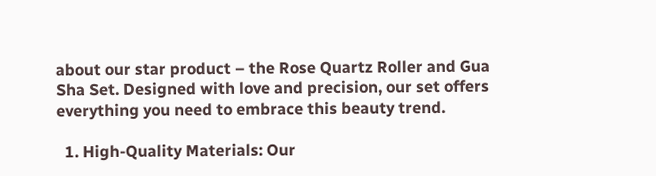about our star product – the Rose Quartz Roller and Gua Sha Set. Designed with love and precision, our set offers everything you need to embrace this beauty trend.

  1. High-Quality Materials: Our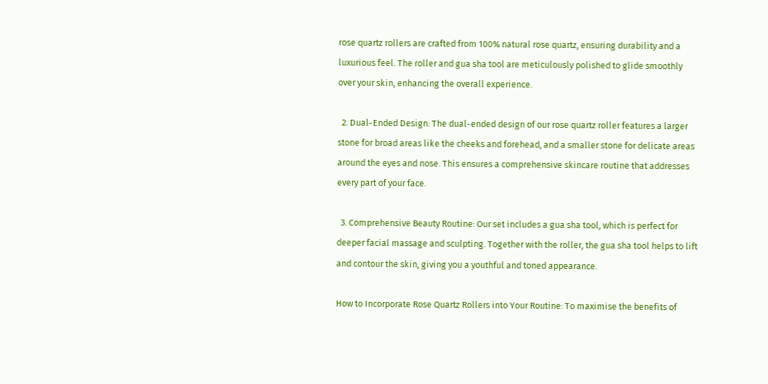rose quartz rollers are crafted from 100% natural rose quartz, ensuring durability and a luxurious feel. The roller and gua sha tool are meticulously polished to glide smoothly over your skin, enhancing the overall experience.

  2. Dual-Ended Design: The dual-ended design of our rose quartz roller features a larger stone for broad areas like the cheeks and forehead, and a smaller stone for delicate areas around the eyes and nose. This ensures a comprehensive skincare routine that addresses every part of your face.

  3. Comprehensive Beauty Routine: Our set includes a gua sha tool, which is perfect for deeper facial massage and sculpting. Together with the roller, the gua sha tool helps to lift and contour the skin, giving you a youthful and toned appearance.

How to Incorporate Rose Quartz Rollers into Your Routine: To maximise the benefits of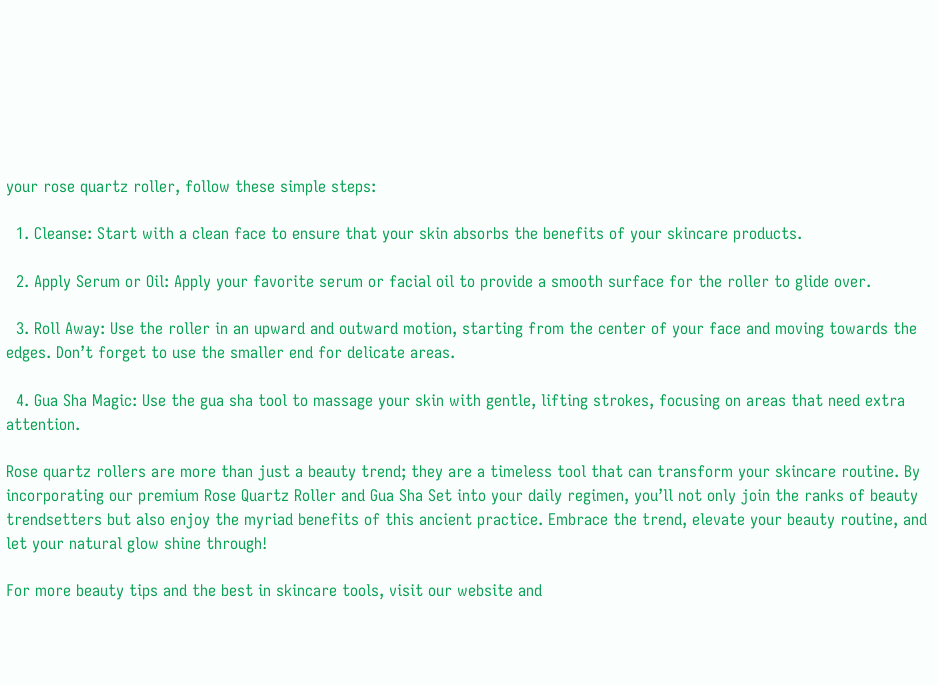your rose quartz roller, follow these simple steps:

  1. Cleanse: Start with a clean face to ensure that your skin absorbs the benefits of your skincare products.

  2. Apply Serum or Oil: Apply your favorite serum or facial oil to provide a smooth surface for the roller to glide over.

  3. Roll Away: Use the roller in an upward and outward motion, starting from the center of your face and moving towards the edges. Don’t forget to use the smaller end for delicate areas.

  4. Gua Sha Magic: Use the gua sha tool to massage your skin with gentle, lifting strokes, focusing on areas that need extra attention.

Rose quartz rollers are more than just a beauty trend; they are a timeless tool that can transform your skincare routine. By incorporating our premium Rose Quartz Roller and Gua Sha Set into your daily regimen, you’ll not only join the ranks of beauty trendsetters but also enjoy the myriad benefits of this ancient practice. Embrace the trend, elevate your beauty routine, and let your natural glow shine through!

For more beauty tips and the best in skincare tools, visit our website and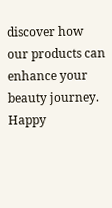discover how our products can enhance your beauty journey. Happy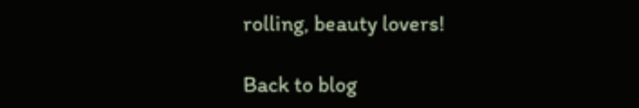rolling, beauty lovers!

Back to blog